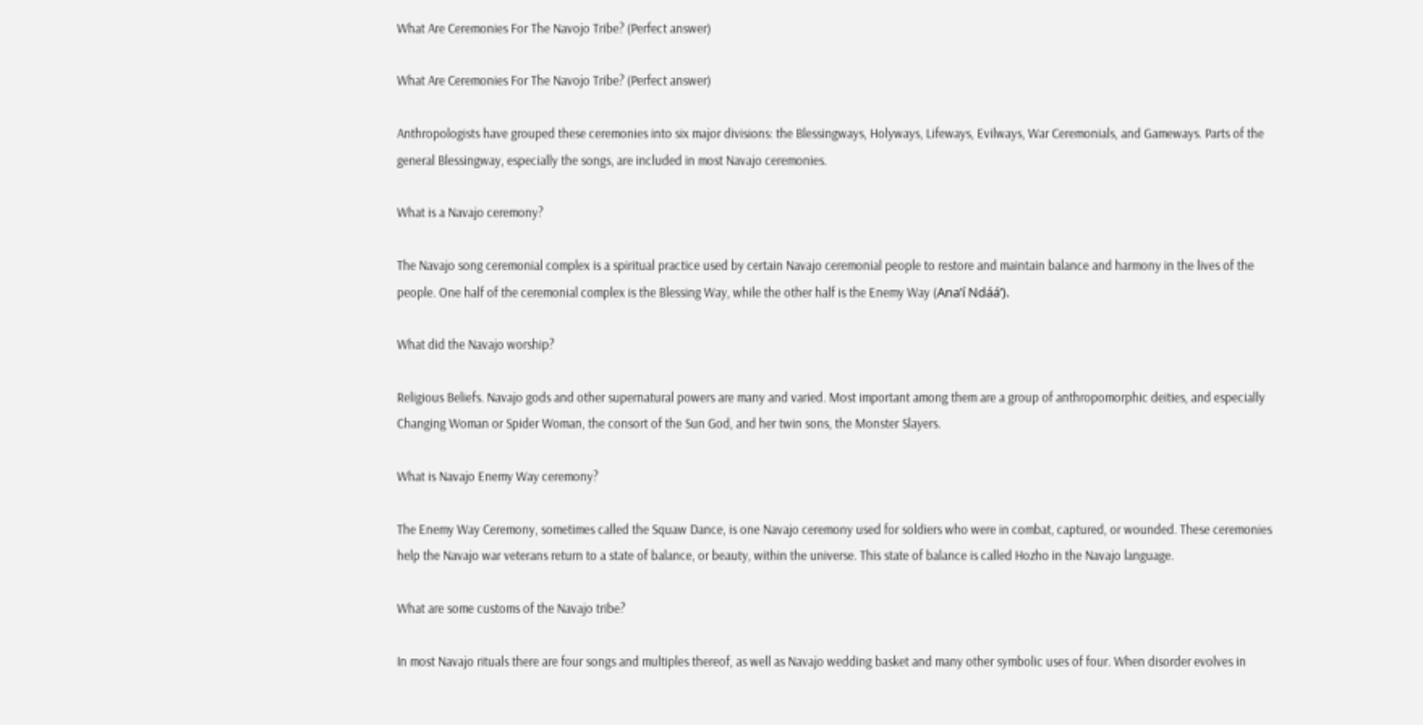What Are Ceremonies For The Navojo Tribe? (Perfect answer)

What Are Ceremonies For The Navojo Tribe? (Perfect answer)

Anthropologists have grouped these ceremonies into six major divisions: the Blessingways, Holyways, Lifeways, Evilways, War Ceremonials, and Gameways. Parts of the general Blessingway, especially the songs, are included in most Navajo ceremonies.

What is a Navajo ceremony?

The Navajo song ceremonial complex is a spiritual practice used by certain Navajo ceremonial people to restore and maintain balance and harmony in the lives of the people. One half of the ceremonial complex is the Blessing Way, while the other half is the Enemy Way (Anaʼí Ndááʼ).

What did the Navajo worship?

Religious Beliefs. Navajo gods and other supernatural powers are many and varied. Most important among them are a group of anthropomorphic deities, and especially Changing Woman or Spider Woman, the consort of the Sun God, and her twin sons, the Monster Slayers.

What is Navajo Enemy Way ceremony?

The Enemy Way Ceremony, sometimes called the Squaw Dance, is one Navajo ceremony used for soldiers who were in combat, captured, or wounded. These ceremonies help the Navajo war veterans return to a state of balance, or beauty, within the universe. This state of balance is called Hozho in the Navajo language.

What are some customs of the Navajo tribe?

In most Navajo rituals there are four songs and multiples thereof, as well as Navajo wedding basket and many other symbolic uses of four. When disorder evolves in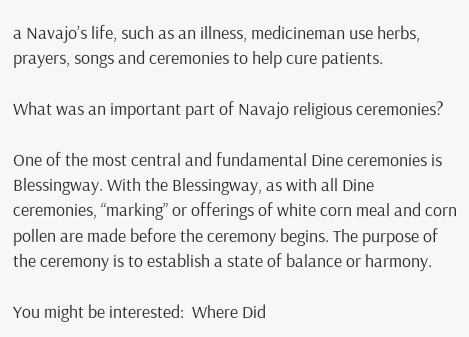a Navajo’s life, such as an illness, medicineman use herbs, prayers, songs and ceremonies to help cure patients.

What was an important part of Navajo religious ceremonies?

One of the most central and fundamental Dine ceremonies is Blessingway. With the Blessingway, as with all Dine ceremonies, “marking” or offerings of white corn meal and corn pollen are made before the ceremony begins. The purpose of the ceremony is to establish a state of balance or harmony.

You might be interested:  Where Did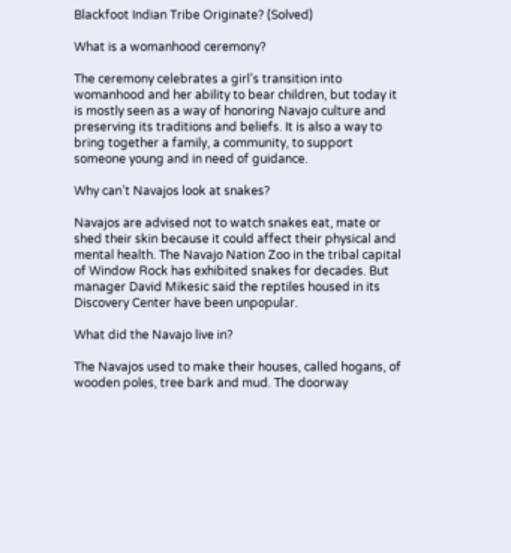Blackfoot Indian Tribe Originate? (Solved)

What is a womanhood ceremony?

The ceremony celebrates a girl’s transition into womanhood and her ability to bear children, but today it is mostly seen as a way of honoring Navajo culture and preserving its traditions and beliefs. It is also a way to bring together a family, a community, to support someone young and in need of guidance.

Why can’t Navajos look at snakes?

Navajos are advised not to watch snakes eat, mate or shed their skin because it could affect their physical and mental health. The Navajo Nation Zoo in the tribal capital of Window Rock has exhibited snakes for decades. But manager David Mikesic said the reptiles housed in its Discovery Center have been unpopular.

What did the Navajo live in?

The Navajos used to make their houses, called hogans, of wooden poles, tree bark and mud. The doorway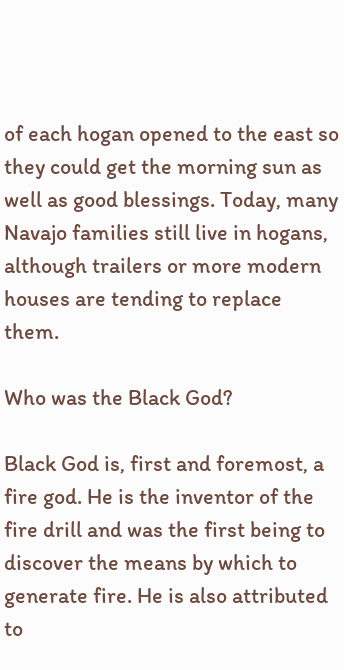of each hogan opened to the east so they could get the morning sun as well as good blessings. Today, many Navajo families still live in hogans, although trailers or more modern houses are tending to replace them.

Who was the Black God?

Black God is, first and foremost, a fire god. He is the inventor of the fire drill and was the first being to discover the means by which to generate fire. He is also attributed to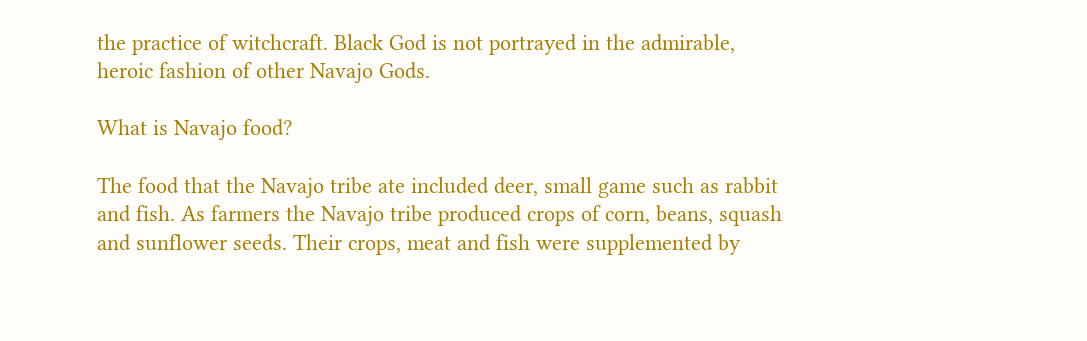the practice of witchcraft. Black God is not portrayed in the admirable, heroic fashion of other Navajo Gods.

What is Navajo food?

The food that the Navajo tribe ate included deer, small game such as rabbit and fish. As farmers the Navajo tribe produced crops of corn, beans, squash and sunflower seeds. Their crops, meat and fish were supplemented by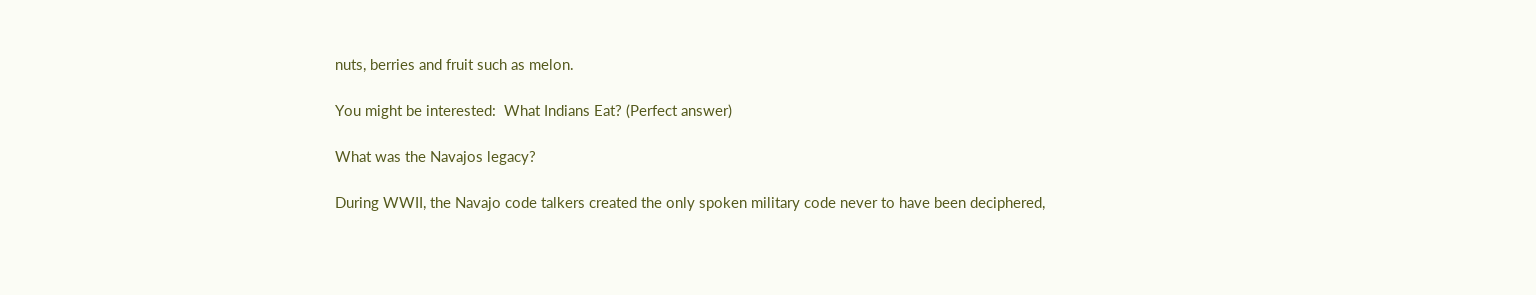nuts, berries and fruit such as melon.

You might be interested:  What Indians Eat? (Perfect answer)

What was the Navajos legacy?

During WWII, the Navajo code talkers created the only spoken military code never to have been deciphered,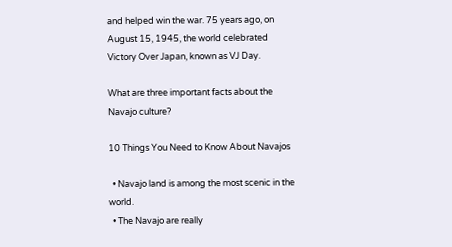and helped win the war. 75 years ago, on August 15, 1945, the world celebrated Victory Over Japan, known as VJ Day.

What are three important facts about the Navajo culture?

10 Things You Need to Know About Navajos

  • Navajo land is among the most scenic in the world.
  • The Navajo are really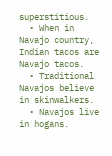superstitious.
  • When in Navajo country, Indian tacos are Navajo tacos.
  • Traditional Navajos believe in skinwalkers.
  • Navajos live in hogans.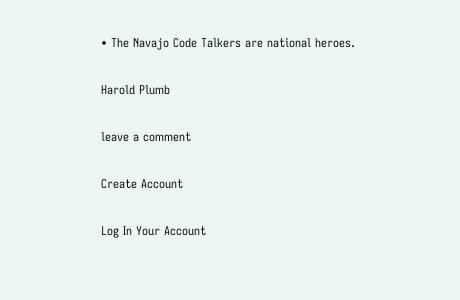• The Navajo Code Talkers are national heroes.

Harold Plumb

leave a comment

Create Account

Log In Your Account